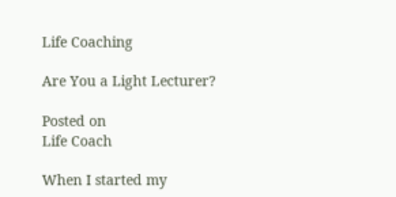Life Coaching

Are You a Light Lecturer?

Posted on
Life Coach

When I started my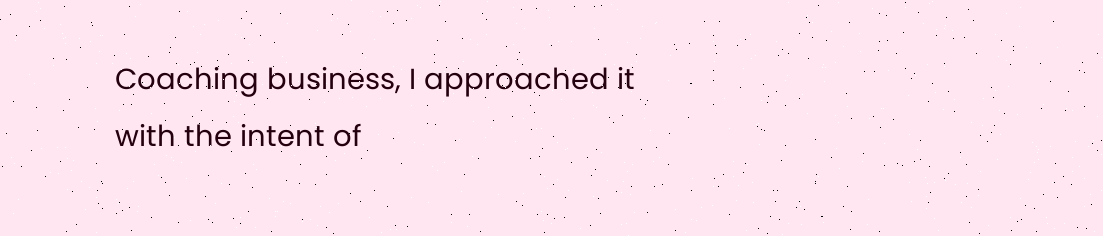Coaching business, I approached it with the intent of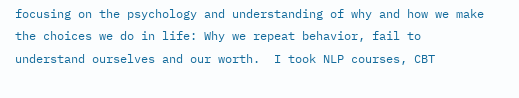focusing on the psychology and understanding of why and how we make the choices we do in life: Why we repeat behavior, fail to understand ourselves and our worth.  I took NLP courses, CBT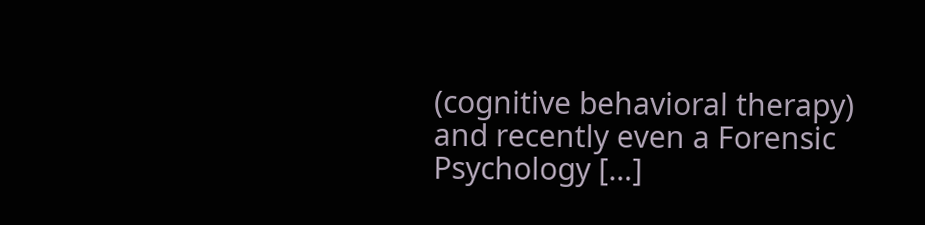(cognitive behavioral therapy) and recently even a Forensic Psychology […]